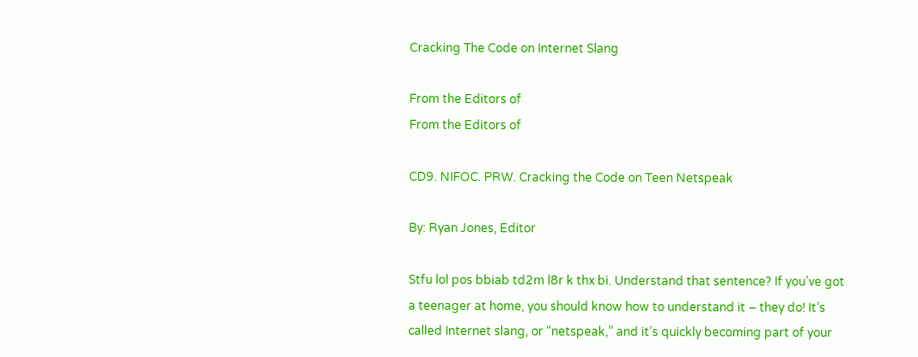Cracking The Code on Internet Slang

From the Editors of
From the Editors of

CD9. NIFOC. PRW. Cracking the Code on Teen Netspeak

By: Ryan Jones, Editor

Stfu lol pos bbiab td2m l8r k thx bi. Understand that sentence? If you’ve got a teenager at home, you should know how to understand it – they do! It’s called Internet slang, or “netspeak,” and it’s quickly becoming part of your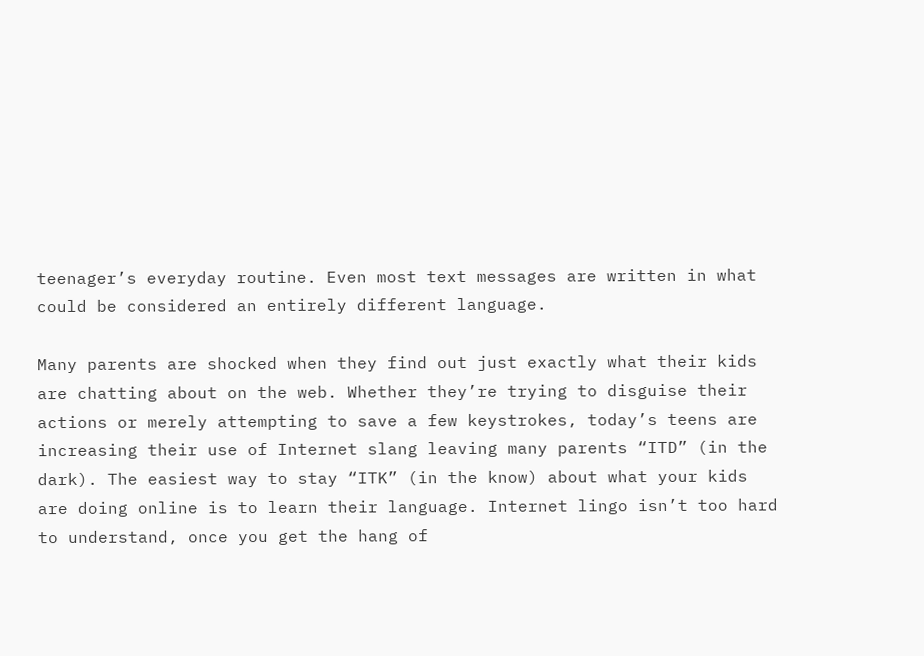teenager’s everyday routine. Even most text messages are written in what could be considered an entirely different language.

Many parents are shocked when they find out just exactly what their kids are chatting about on the web. Whether they’re trying to disguise their actions or merely attempting to save a few keystrokes, today’s teens are increasing their use of Internet slang leaving many parents “ITD” (in the dark). The easiest way to stay “ITK” (in the know) about what your kids are doing online is to learn their language. Internet lingo isn’t too hard to understand, once you get the hang of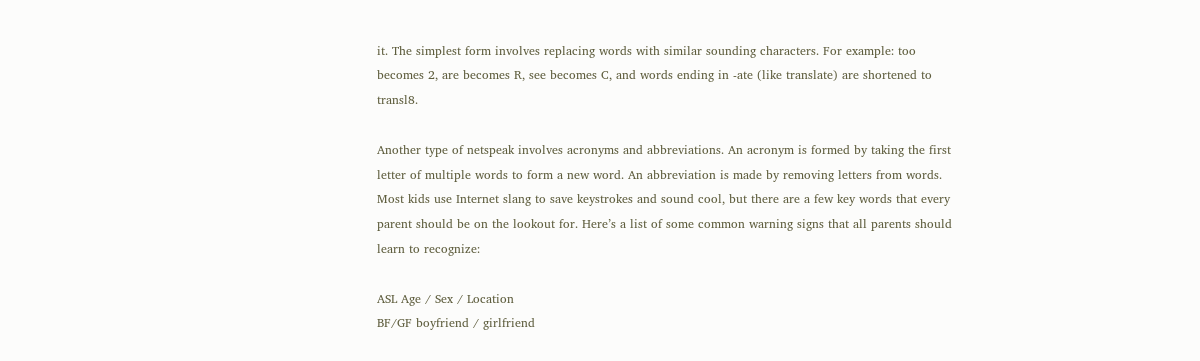it. The simplest form involves replacing words with similar sounding characters. For example: too becomes 2, are becomes R, see becomes C, and words ending in -ate (like translate) are shortened to transl8.

Another type of netspeak involves acronyms and abbreviations. An acronym is formed by taking the first letter of multiple words to form a new word. An abbreviation is made by removing letters from words. Most kids use Internet slang to save keystrokes and sound cool, but there are a few key words that every parent should be on the lookout for. Here’s a list of some common warning signs that all parents should learn to recognize:

ASL Age / Sex / Location
BF/GF boyfriend / girlfriend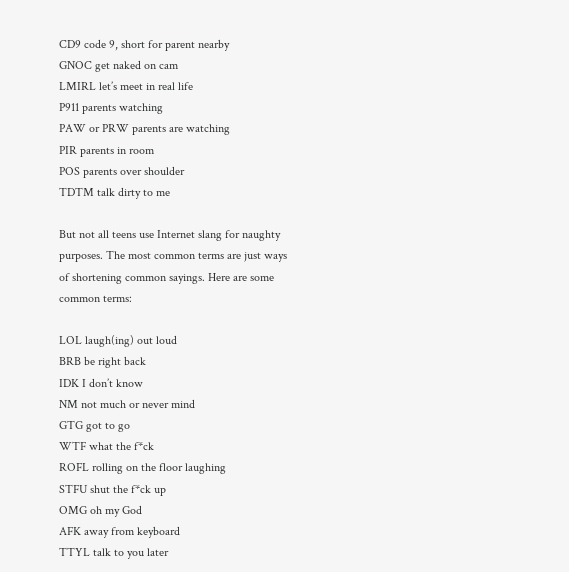CD9 code 9, short for parent nearby
GNOC get naked on cam
LMIRL let’s meet in real life
P911 parents watching
PAW or PRW parents are watching
PIR parents in room
POS parents over shoulder
TDTM talk dirty to me

But not all teens use Internet slang for naughty purposes. The most common terms are just ways of shortening common sayings. Here are some common terms:

LOL laugh(ing) out loud
BRB be right back
IDK I don’t know
NM not much or never mind
GTG got to go
WTF what the f*ck
ROFL rolling on the floor laughing
STFU shut the f*ck up
OMG oh my God
AFK away from keyboard
TTYL talk to you later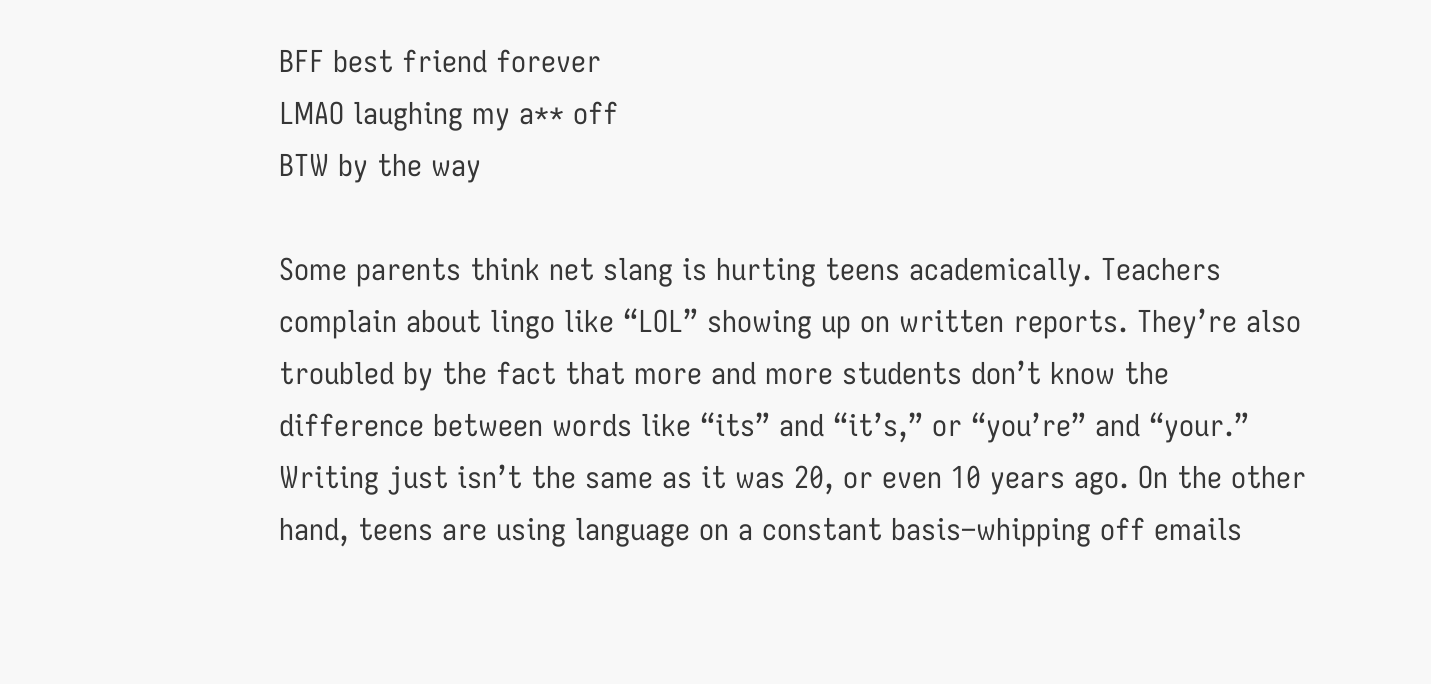BFF best friend forever
LMAO laughing my a** off
BTW by the way

Some parents think net slang is hurting teens academically. Teachers complain about lingo like “LOL” showing up on written reports. They’re also troubled by the fact that more and more students don’t know the difference between words like “its” and “it’s,” or “you’re” and “your.” Writing just isn’t the same as it was 20, or even 10 years ago. On the other hand, teens are using language on a constant basis–whipping off emails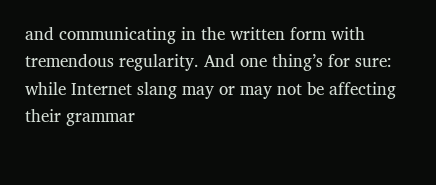and communicating in the written form with tremendous regularity. And one thing’s for sure: while Internet slang may or may not be affecting their grammar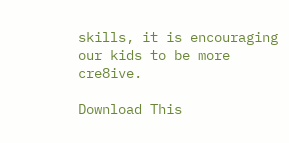skills, it is encouraging our kids to be more cre8ive.

Download This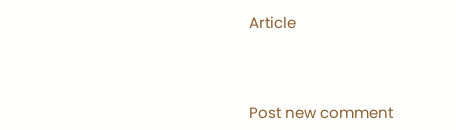Article



Post new comment